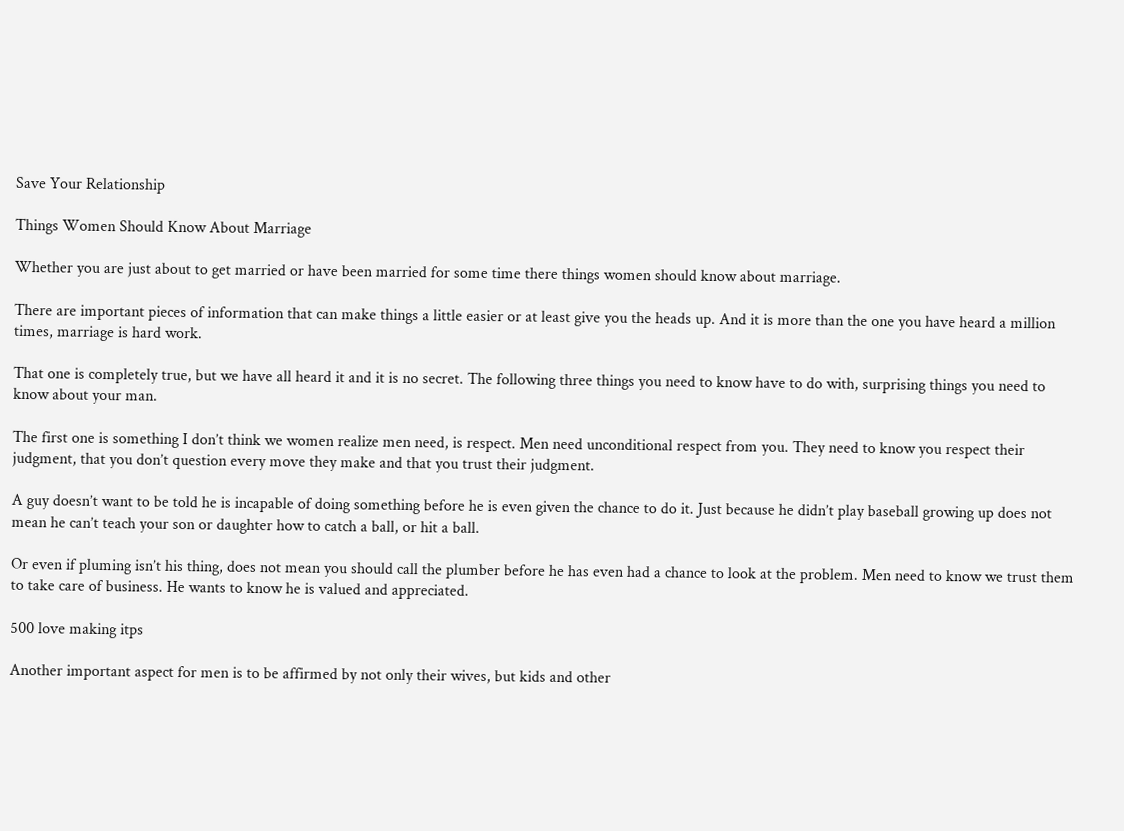Save Your Relationship

Things Women Should Know About Marriage

Whether you are just about to get married or have been married for some time there things women should know about marriage.

There are important pieces of information that can make things a little easier or at least give you the heads up. And it is more than the one you have heard a million times, marriage is hard work.

That one is completely true, but we have all heard it and it is no secret. The following three things you need to know have to do with, surprising things you need to know about your man.

The first one is something I don’t think we women realize men need, is respect. Men need unconditional respect from you. They need to know you respect their judgment, that you don’t question every move they make and that you trust their judgment.

A guy doesn’t want to be told he is incapable of doing something before he is even given the chance to do it. Just because he didn’t play baseball growing up does not mean he can’t teach your son or daughter how to catch a ball, or hit a ball.

Or even if pluming isn’t his thing, does not mean you should call the plumber before he has even had a chance to look at the problem. Men need to know we trust them to take care of business. He wants to know he is valued and appreciated.

500 love making itps

Another important aspect for men is to be affirmed by not only their wives, but kids and other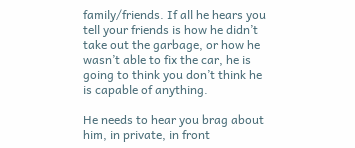family/friends. If all he hears you tell your friends is how he didn’t take out the garbage, or how he wasn’t able to fix the car, he is going to think you don’t think he is capable of anything.

He needs to hear you brag about him, in private, in front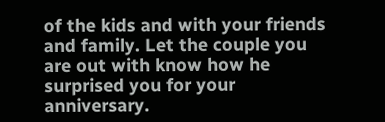of the kids and with your friends and family. Let the couple you are out with know how he surprised you for your anniversary.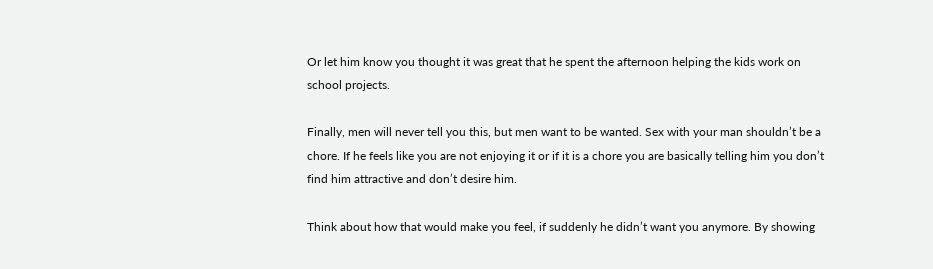Or let him know you thought it was great that he spent the afternoon helping the kids work on school projects.

Finally, men will never tell you this, but men want to be wanted. Sex with your man shouldn’t be a chore. If he feels like you are not enjoying it or if it is a chore you are basically telling him you don’t find him attractive and don’t desire him.

Think about how that would make you feel, if suddenly he didn’t want you anymore. By showing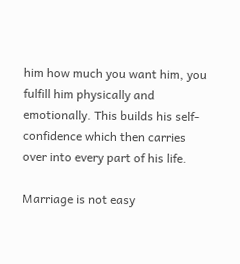him how much you want him, you fulfill him physically and emotionally. This builds his self-confidence which then carries over into every part of his life.

Marriage is not easy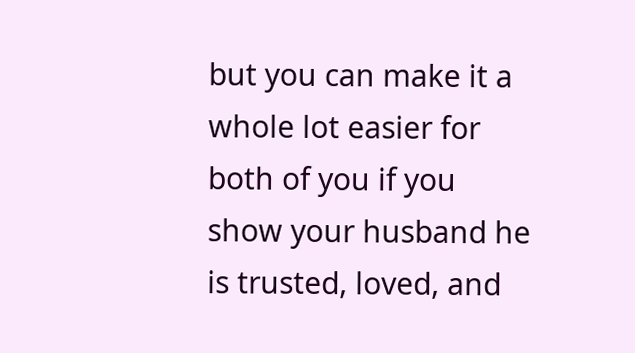but you can make it a whole lot easier for both of you if you show your husband he is trusted, loved, and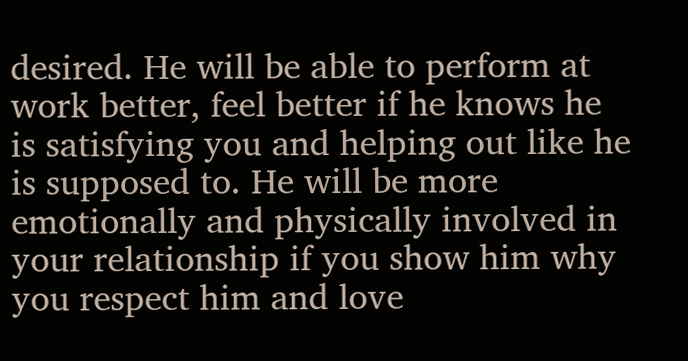desired. He will be able to perform at work better, feel better if he knows he is satisfying you and helping out like he is supposed to. He will be more emotionally and physically involved in your relationship if you show him why you respect him and love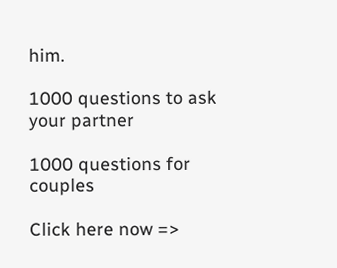him.

1000 questions to ask your partner

1000 questions for couples

Click here now =>